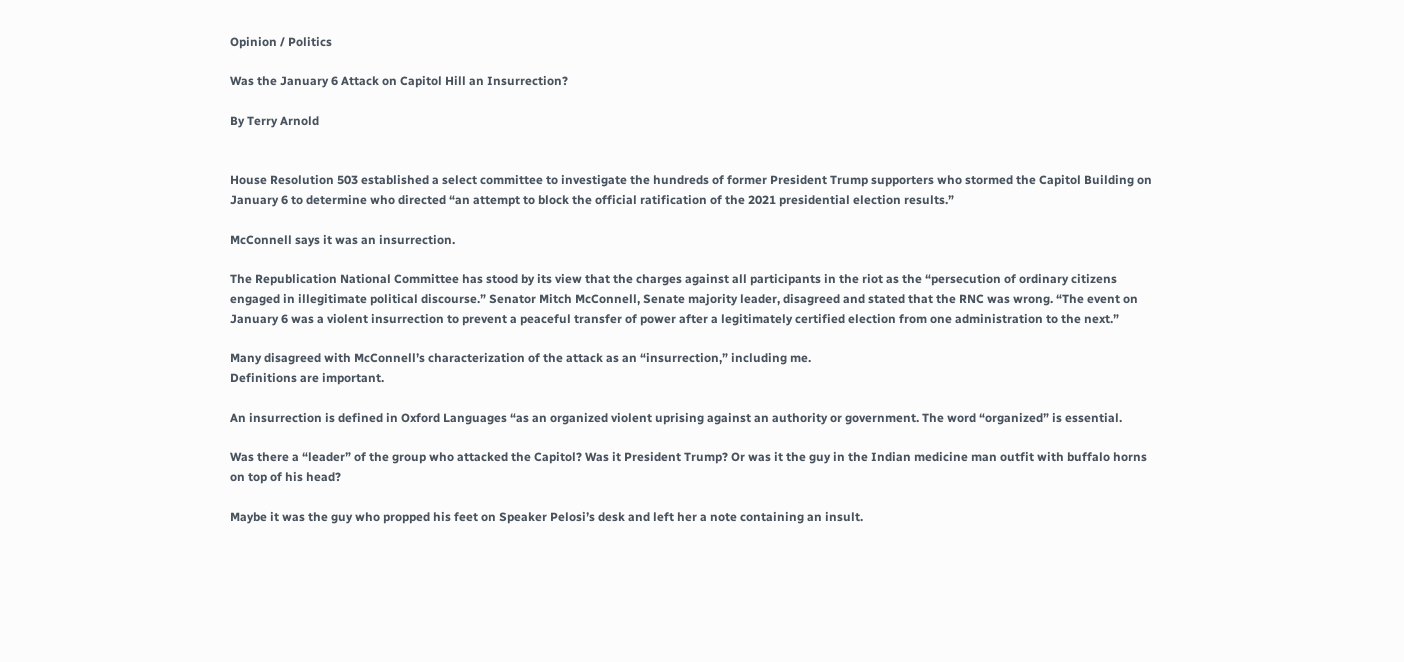Opinion / Politics

Was the January 6 Attack on Capitol Hill an Insurrection?

By Terry Arnold


House Resolution 503 established a select committee to investigate the hundreds of former President Trump supporters who stormed the Capitol Building on January 6 to determine who directed “an attempt to block the official ratification of the 2021 presidential election results.”

McConnell says it was an insurrection.

The Republication National Committee has stood by its view that the charges against all participants in the riot as the “persecution of ordinary citizens engaged in illegitimate political discourse.” Senator Mitch McConnell, Senate majority leader, disagreed and stated that the RNC was wrong. “The event on January 6 was a violent insurrection to prevent a peaceful transfer of power after a legitimately certified election from one administration to the next.”

Many disagreed with McConnell’s characterization of the attack as an “insurrection,” including me.
Definitions are important.

An insurrection is defined in Oxford Languages “as an organized violent uprising against an authority or government. The word “organized” is essential.

Was there a “leader” of the group who attacked the Capitol? Was it President Trump? Or was it the guy in the Indian medicine man outfit with buffalo horns on top of his head?

Maybe it was the guy who propped his feet on Speaker Pelosi’s desk and left her a note containing an insult.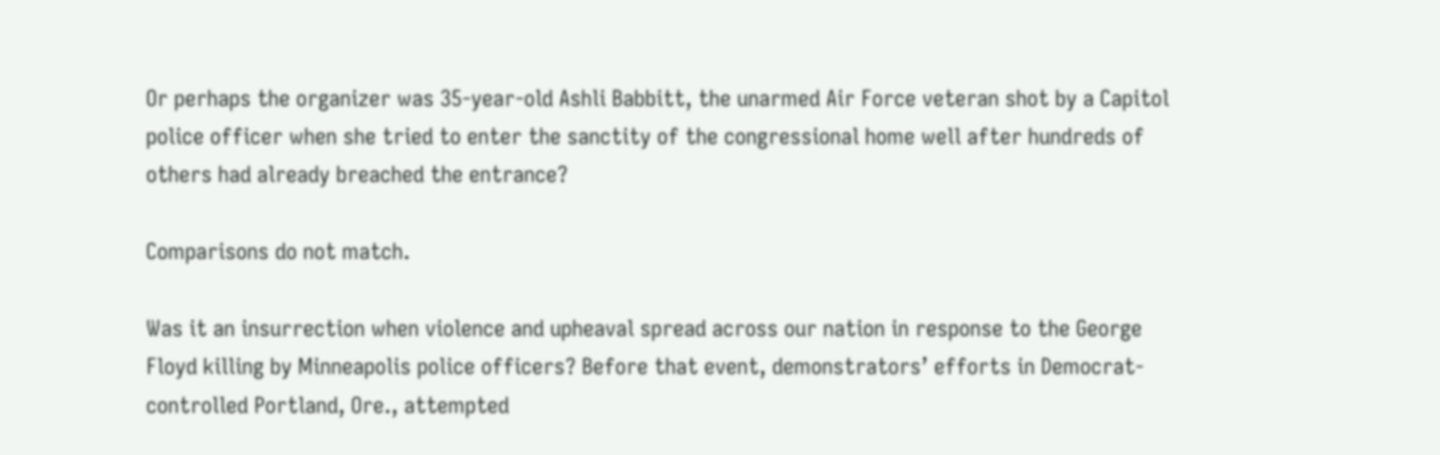Or perhaps the organizer was 35-year-old Ashli Babbitt, the unarmed Air Force veteran shot by a Capitol police officer when she tried to enter the sanctity of the congressional home well after hundreds of others had already breached the entrance?

Comparisons do not match.

Was it an insurrection when violence and upheaval spread across our nation in response to the George Floyd killing by Minneapolis police officers? Before that event, demonstrators’ efforts in Democrat-controlled Portland, Ore., attempted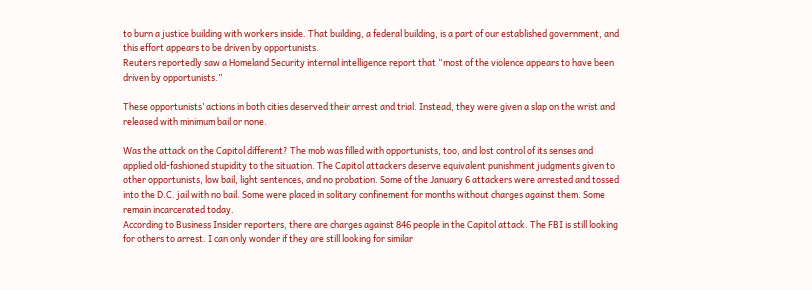to burn a justice building with workers inside. That building, a federal building, is a part of our established government, and this effort appears to be driven by opportunists.
Reuters reportedly saw a Homeland Security internal intelligence report that “most of the violence appears to have been driven by opportunists.”

These opportunists’ actions in both cities deserved their arrest and trial. Instead, they were given a slap on the wrist and released with minimum bail or none.

Was the attack on the Capitol different? The mob was filled with opportunists, too, and lost control of its senses and applied old-fashioned stupidity to the situation. The Capitol attackers deserve equivalent punishment judgments given to other opportunists, low bail, light sentences, and no probation. Some of the January 6 attackers were arrested and tossed into the D.C. jail with no bail. Some were placed in solitary confinement for months without charges against them. Some remain incarcerated today.
According to Business Insider reporters, there are charges against 846 people in the Capitol attack. The FBI is still looking for others to arrest. I can only wonder if they are still looking for similar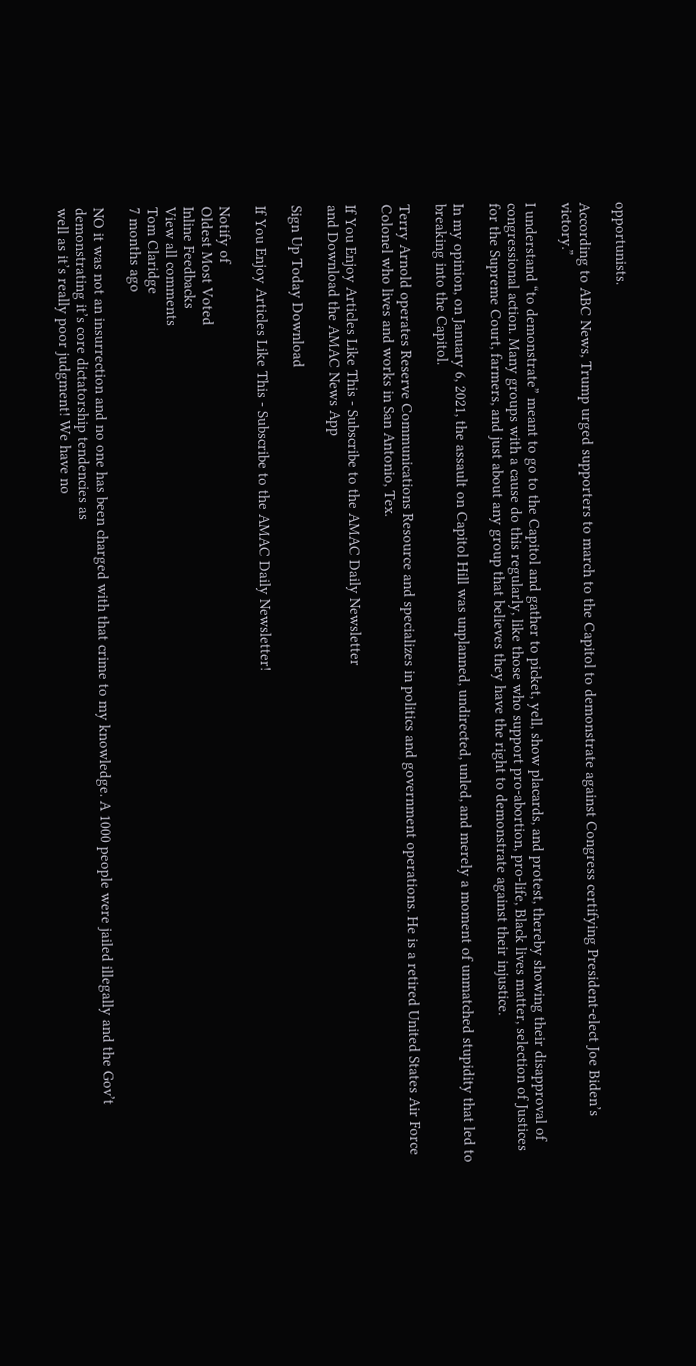opportunists.

According to ABC News, Trump urged supporters to march to the Capitol to demonstrate against Congress certifying President-elect Joe Biden’s victory.”

I understand “to demonstrate” meant to go to the Capitol and gather to picket, yell, show placards, and protest, thereby showing their disapproval of congressional action. Many groups with a cause do this regularly, like those who support pro-abortion, pro-life, Black lives matter, selection of Justices for the Supreme Court, farmers, and just about any group that believes they have the right to demonstrate against their injustice.

In my opinion, on January 6, 2021, the assault on Capitol Hill was unplanned, undirected, unled, and merely a moment of unmatched stupidity that led to breaking into the Capitol.

Terry Arnold operates Reserve Communications Resource and specializes in politics and government operations. He is a retired United States Air Force Colonel who lives and works in San Antonio, Tex.

If You Enjoy Articles Like This - Subscribe to the AMAC Daily Newsletter
and Download the AMAC News App

Sign Up Today Download

If You Enjoy Articles Like This - Subscribe to the AMAC Daily Newsletter!

Notify of
Oldest Most Voted
Inline Feedbacks
View all comments
Tom Claridge
7 months ago

NO it was not an insurrection and no one has been charged with that crime to my knowledge. A 1000 people were jailed illegally and the Gov’t demonstrating it’s core dictatorship tendencies as
well as it’s really poor judgment! We have no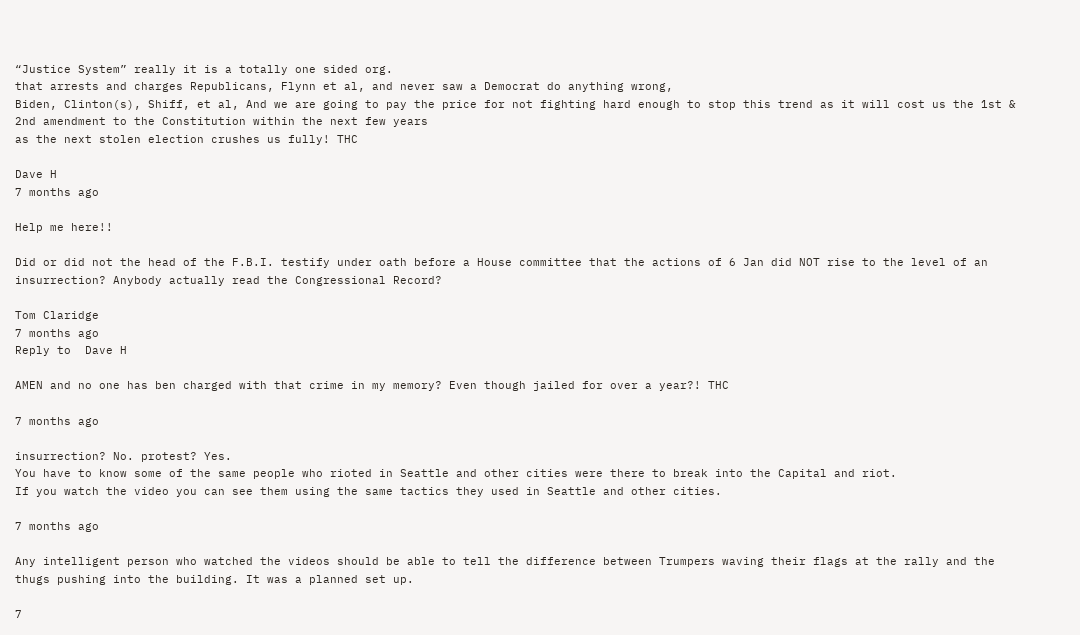“Justice System” really it is a totally one sided org.
that arrests and charges Republicans, Flynn et al, and never saw a Democrat do anything wrong,
Biden, Clinton(s), Shiff, et al, And we are going to pay the price for not fighting hard enough to stop this trend as it will cost us the 1st & 2nd amendment to the Constitution within the next few years
as the next stolen election crushes us fully! THC

Dave H
7 months ago

Help me here!!

Did or did not the head of the F.B.I. testify under oath before a House committee that the actions of 6 Jan did NOT rise to the level of an insurrection? Anybody actually read the Congressional Record?

Tom Claridge
7 months ago
Reply to  Dave H

AMEN and no one has ben charged with that crime in my memory? Even though jailed for over a year?! THC

7 months ago

insurrection? No. protest? Yes.
You have to know some of the same people who rioted in Seattle and other cities were there to break into the Capital and riot.
If you watch the video you can see them using the same tactics they used in Seattle and other cities.

7 months ago

Any intelligent person who watched the videos should be able to tell the difference between Trumpers waving their flags at the rally and the thugs pushing into the building. It was a planned set up.

7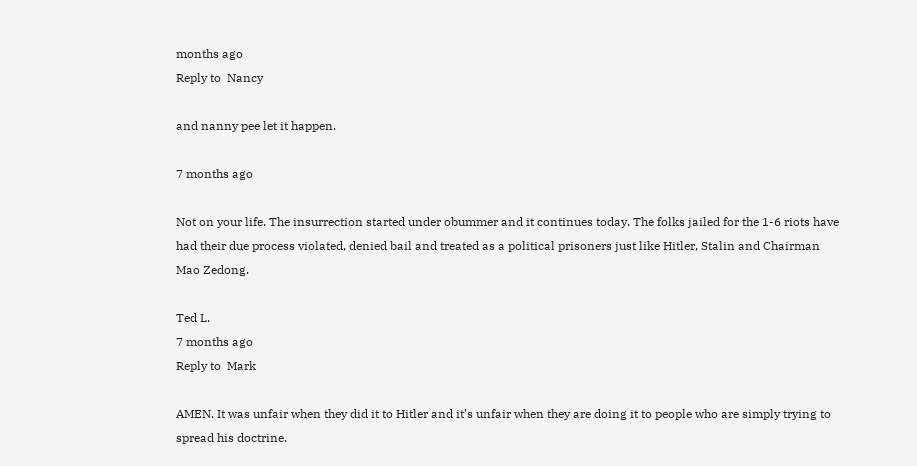months ago
Reply to  Nancy

and nanny pee let it happen.

7 months ago

Not on your life. The insurrection started under obummer and it continues today. The folks jailed for the 1-6 riots have had their due process violated, denied bail and treated as a political prisoners just like Hitler, Stalin and Chairman Mao Zedong.

Ted L.
7 months ago
Reply to  Mark

AMEN. It was unfair when they did it to Hitler and it’s unfair when they are doing it to people who are simply trying to spread his doctrine.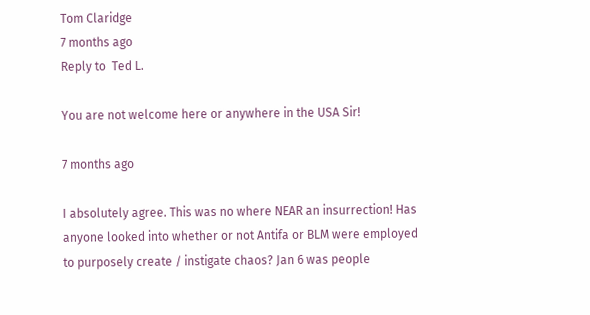Tom Claridge
7 months ago
Reply to  Ted L.

You are not welcome here or anywhere in the USA Sir!

7 months ago

I absolutely agree. This was no where NEAR an insurrection! Has anyone looked into whether or not Antifa or BLM were employed to purposely create / instigate chaos? Jan 6 was people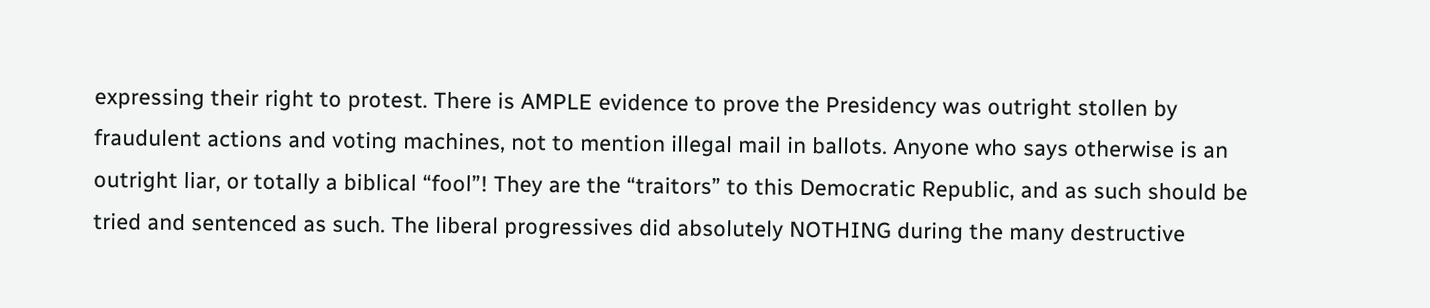expressing their right to protest. There is AMPLE evidence to prove the Presidency was outright stollen by fraudulent actions and voting machines, not to mention illegal mail in ballots. Anyone who says otherwise is an outright liar, or totally a biblical “fool”! They are the “traitors” to this Democratic Republic, and as such should be tried and sentenced as such. The liberal progressives did absolutely NOTHING during the many destructive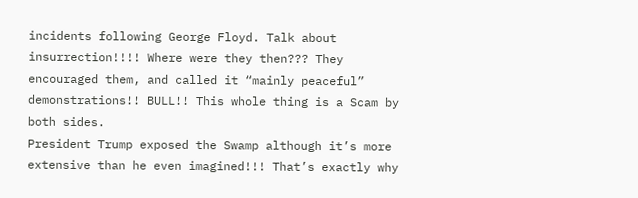incidents following George Floyd. Talk about insurrection!!!! Where were they then??? They encouraged them, and called it “mainly peaceful” demonstrations!! BULL!! This whole thing is a Scam by both sides.
President Trump exposed the Swamp although it’s more extensive than he even imagined!!! That’s exactly why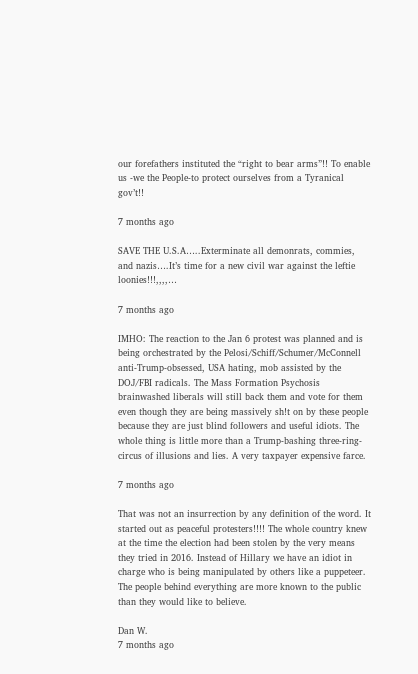our forefathers instituted the “right to bear arms”!! To enable us -we the People-to protect ourselves from a Tyranical gov’t!!

7 months ago

SAVE THE U.S.A…..Exterminate all demonrats, commies, and nazis….It’s time for a new civil war against the leftie loonies!!!,,,,…

7 months ago

IMHO: The reaction to the Jan 6 protest was planned and is being orchestrated by the Pelosi/Schiff/Schumer/McConnell anti-Trump-obsessed, USA hating, mob assisted by the DOJ/FBI radicals. The Mass Formation Psychosis brainwashed liberals will still back them and vote for them even though they are being massively sh!t on by these people because they are just blind followers and useful idiots. The whole thing is little more than a Trump-bashing three-ring-circus of illusions and lies. A very taxpayer expensive farce.

7 months ago

That was not an insurrection by any definition of the word. It started out as peaceful protesters!!!! The whole country knew at the time the election had been stolen by the very means they tried in 2016. Instead of Hillary we have an idiot in charge who is being manipulated by others like a puppeteer. The people behind everything are more known to the public than they would like to believe.

Dan W.
7 months ago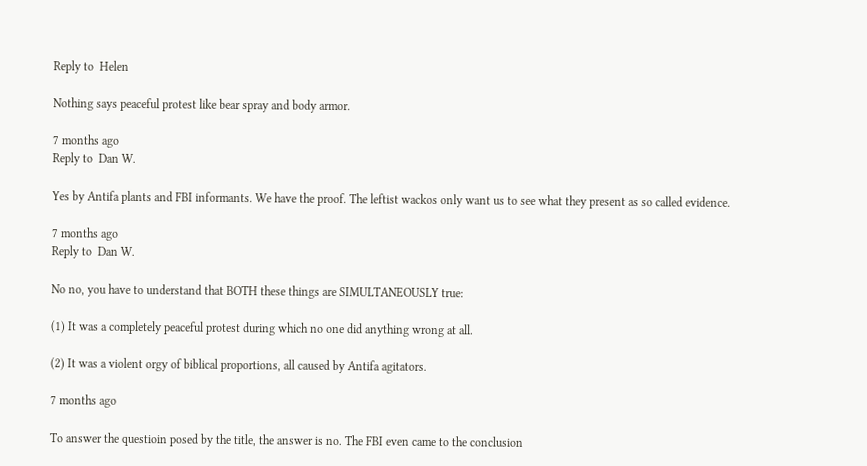Reply to  Helen

Nothing says peaceful protest like bear spray and body armor.

7 months ago
Reply to  Dan W.

Yes by Antifa plants and FBI informants. We have the proof. The leftist wackos only want us to see what they present as so called evidence.

7 months ago
Reply to  Dan W.

No no, you have to understand that BOTH these things are SIMULTANEOUSLY true:

(1) It was a completely peaceful protest during which no one did anything wrong at all.

(2) It was a violent orgy of biblical proportions, all caused by Antifa agitators.

7 months ago

To answer the questioin posed by the title, the answer is no. The FBI even came to the conclusion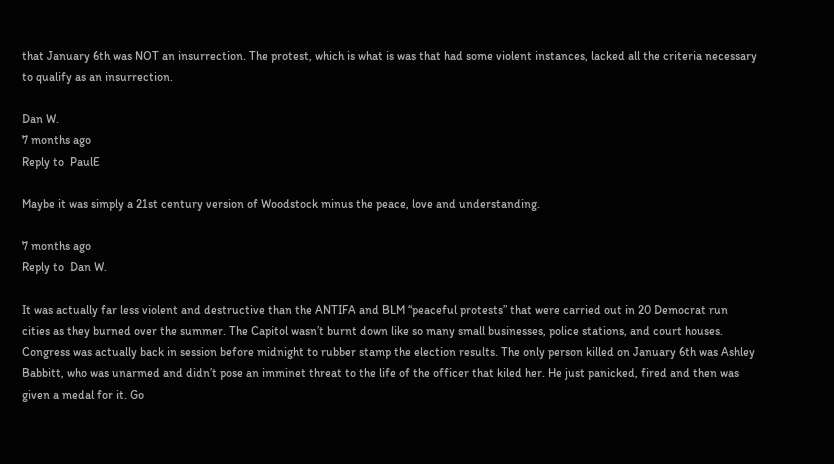that January 6th was NOT an insurrection. The protest, which is what is was that had some violent instances, lacked all the criteria necessary to qualify as an insurrection.

Dan W.
7 months ago
Reply to  PaulE

Maybe it was simply a 21st century version of Woodstock minus the peace, love and understanding.

7 months ago
Reply to  Dan W.

It was actually far less violent and destructive than the ANTIFA and BLM “peaceful protests” that were carried out in 20 Democrat run cities as they burned over the summer. The Capitol wasn’t burnt down like so many small businesses, police stations, and court houses. Congress was actually back in session before midnight to rubber stamp the election results. The only person killed on January 6th was Ashley Babbitt, who was unarmed and didn’t pose an imminet threat to the life of the officer that kiled her. He just panicked, fired and then was given a medal for it. Go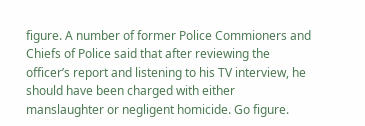figure. A number of former Police Commioners and Chiefs of Police said that after reviewing the officer’s report and listening to his TV interview, he should have been charged with either manslaughter or negligent homicide. Go figure.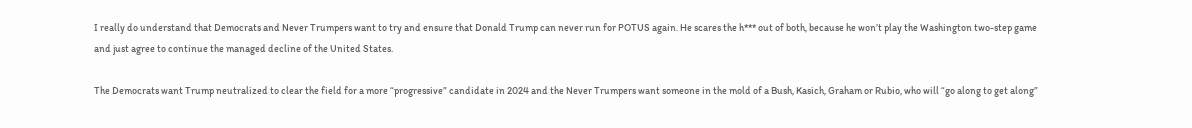I really do understand that Democrats and Never Trumpers want to try and ensure that Donald Trump can never run for POTUS again. He scares the h*** out of both, because he won’t play the Washington two-step game and just agree to continue the managed decline of the United States.

The Democrats want Trump neutralized to clear the field for a more “progressive” candidate in 2024 and the Never Trumpers want someone in the mold of a Bush, Kasich, Graham or Rubio, who will “go along to get along”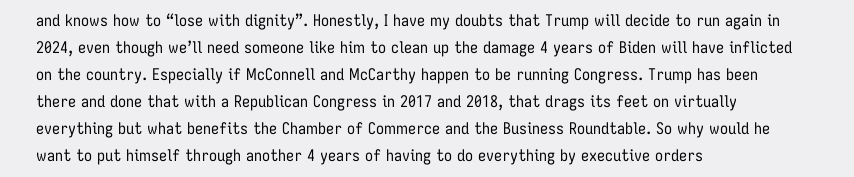and knows how to “lose with dignity”. Honestly, I have my doubts that Trump will decide to run again in 2024, even though we’ll need someone like him to clean up the damage 4 years of Biden will have inflicted on the country. Especially if McConnell and McCarthy happen to be running Congress. Trump has been there and done that with a Republican Congress in 2017 and 2018, that drags its feet on virtually everything but what benefits the Chamber of Commerce and the Business Roundtable. So why would he want to put himself through another 4 years of having to do everything by executive orders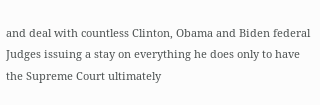and deal with countless Clinton, Obama and Biden federal Judges issuing a stay on everything he does only to have the Supreme Court ultimately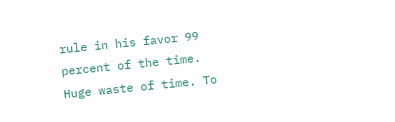rule in his favor 99 percent of the time. Huge waste of time. To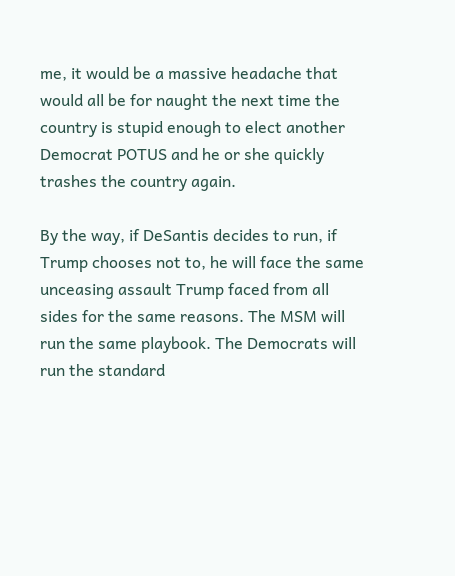me, it would be a massive headache that would all be for naught the next time the country is stupid enough to elect another Democrat POTUS and he or she quickly trashes the country again.

By the way, if DeSantis decides to run, if Trump chooses not to, he will face the same unceasing assault Trump faced from all sides for the same reasons. The MSM will run the same playbook. The Democrats will run the standard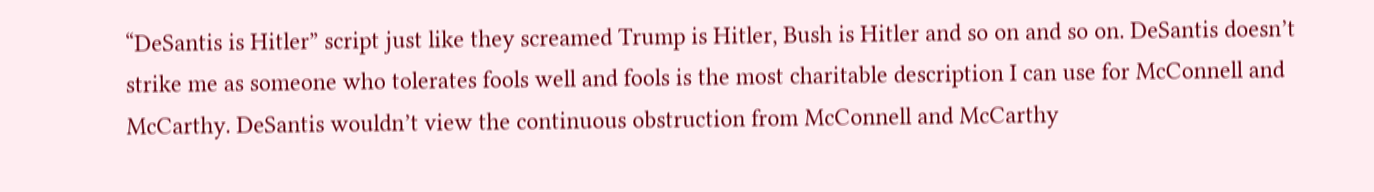“DeSantis is Hitler” script just like they screamed Trump is Hitler, Bush is Hitler and so on and so on. DeSantis doesn’t strike me as someone who tolerates fools well and fools is the most charitable description I can use for McConnell and McCarthy. DeSantis wouldn’t view the continuous obstruction from McConnell and McCarthy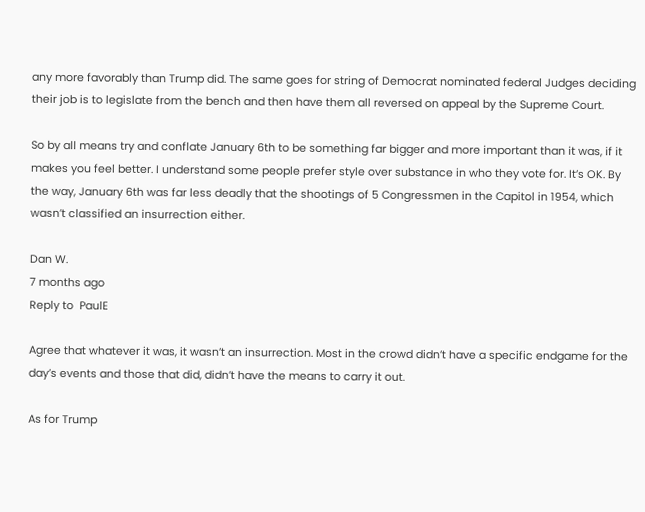any more favorably than Trump did. The same goes for string of Democrat nominated federal Judges deciding their job is to legislate from the bench and then have them all reversed on appeal by the Supreme Court.

So by all means try and conflate January 6th to be something far bigger and more important than it was, if it makes you feel better. I understand some people prefer style over substance in who they vote for. It’s OK. By the way, January 6th was far less deadly that the shootings of 5 Congressmen in the Capitol in 1954, which wasn’t classified an insurrection either.

Dan W.
7 months ago
Reply to  PaulE

Agree that whatever it was, it wasn’t an insurrection. Most in the crowd didn’t have a specific endgame for the day’s events and those that did, didn’t have the means to carry it out.

As for Trump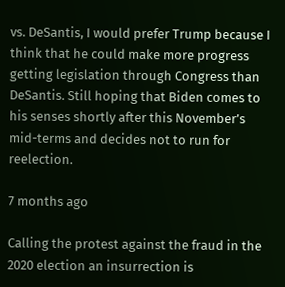vs. DeSantis, I would prefer Trump because I think that he could make more progress getting legislation through Congress than DeSantis. Still hoping that Biden comes to his senses shortly after this November’s mid-terms and decides not to run for reelection.

7 months ago

Calling the protest against the fraud in the 2020 election an insurrection is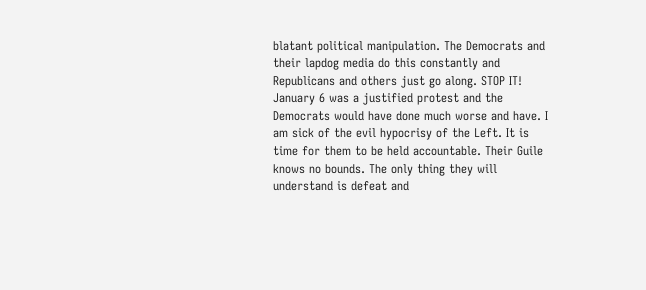blatant political manipulation. The Democrats and their lapdog media do this constantly and Republicans and others just go along. STOP IT! January 6 was a justified protest and the Democrats would have done much worse and have. I am sick of the evil hypocrisy of the Left. It is time for them to be held accountable. Their Guile knows no bounds. The only thing they will understand is defeat and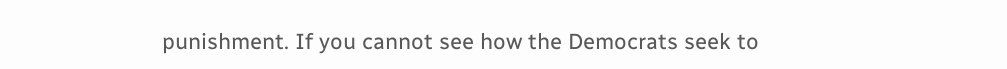punishment. If you cannot see how the Democrats seek to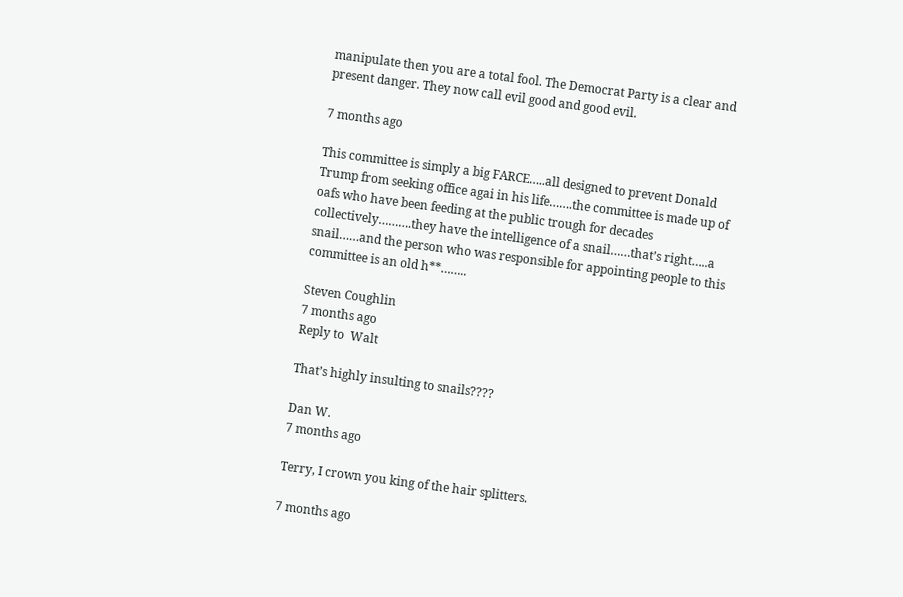manipulate then you are a total fool. The Democrat Party is a clear and present danger. They now call evil good and good evil.

7 months ago

This committee is simply a big FARCE…..all designed to prevent Donald Trump from seeking office agai in his life…….the committee is made up of oafs who have been feeding at the public trough for decades collectively……….they have the intelligence of a snail……that’s right…..a snail……and the person who was responsible for appointing people to this committee is an old h**……..

Steven Coughlin
7 months ago
Reply to  Walt

That’s highly insulting to snails????

Dan W.
7 months ago

Terry, I crown you king of the hair splitters.

7 months ago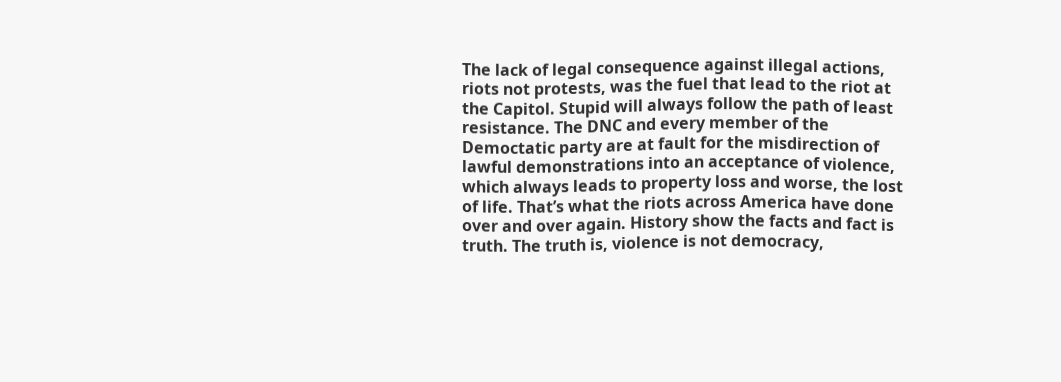The lack of legal consequence against illegal actions, riots not protests, was the fuel that lead to the riot at the Capitol. Stupid will always follow the path of least resistance. The DNC and every member of the Democtatic party are at fault for the misdirection of lawful demonstrations into an acceptance of violence, which always leads to property loss and worse, the lost of life. That’s what the riots across America have done over and over again. History show the facts and fact is truth. The truth is, violence is not democracy,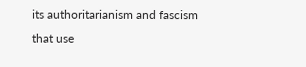its authoritarianism and fascism that use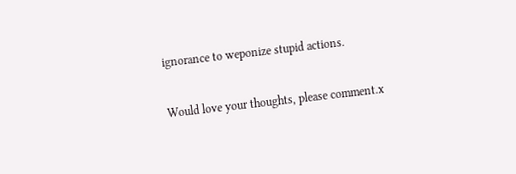ignorance to weponize stupid actions.

Would love your thoughts, please comment.x